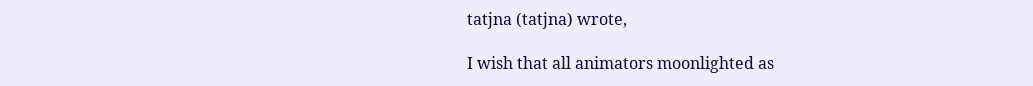tatjna (tatjna) wrote,

I wish that all animators moonlighted as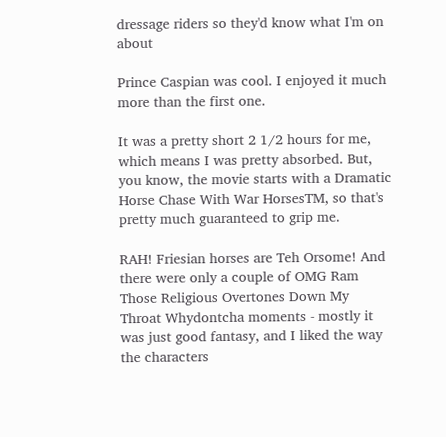dressage riders so they'd know what I'm on about

Prince Caspian was cool. I enjoyed it much more than the first one.

It was a pretty short 2 1/2 hours for me, which means I was pretty absorbed. But, you know, the movie starts with a Dramatic Horse Chase With War HorsesTM, so that's pretty much guaranteed to grip me.

RAH! Friesian horses are Teh Orsome! And there were only a couple of OMG Ram Those Religious Overtones Down My Throat Whydontcha moments - mostly it was just good fantasy, and I liked the way the characters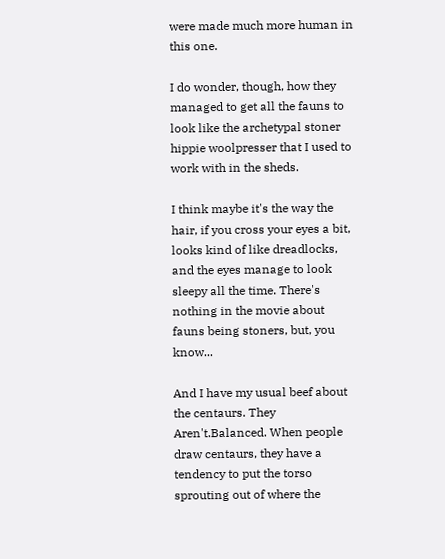were made much more human in this one.

I do wonder, though, how they managed to get all the fauns to look like the archetypal stoner hippie woolpresser that I used to work with in the sheds.

I think maybe it's the way the hair, if you cross your eyes a bit, looks kind of like dreadlocks, and the eyes manage to look sleepy all the time. There's nothing in the movie about fauns being stoners, but, you know...

And I have my usual beef about the centaurs. They Aren't.Balanced. When people draw centaurs, they have a tendency to put the torso sprouting out of where the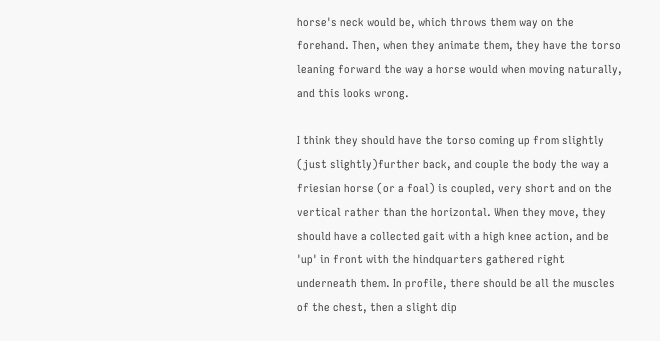horse's neck would be, which throws them way on the forehand. Then, when they animate them, they have the torso leaning forward the way a horse would when moving naturally, and this looks wrong.

I think they should have the torso coming up from slightly (just slightly)further back, and couple the body the way a friesian horse (or a foal) is coupled, very short and on the vertical rather than the horizontal. When they move, they should have a collected gait with a high knee action, and be 'up' in front with the hindquarters gathered right underneath them. In profile, there should be all the muscles of the chest, then a slight dip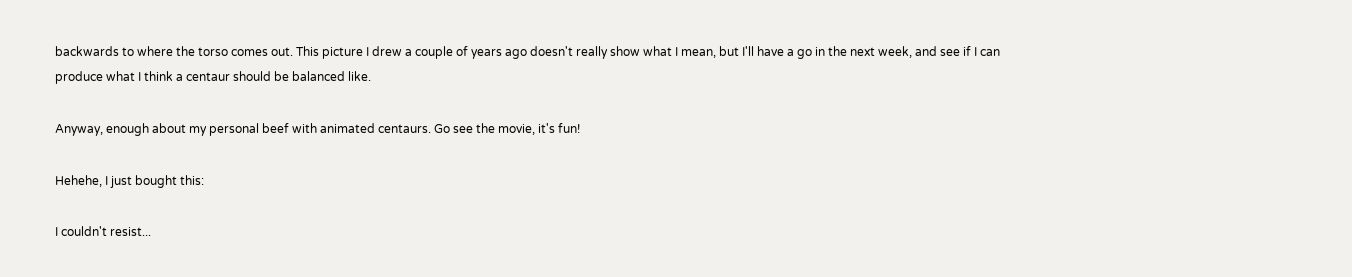backwards to where the torso comes out. This picture I drew a couple of years ago doesn't really show what I mean, but I'll have a go in the next week, and see if I can produce what I think a centaur should be balanced like.

Anyway, enough about my personal beef with animated centaurs. Go see the movie, it's fun!

Hehehe, I just bought this:

I couldn't resist...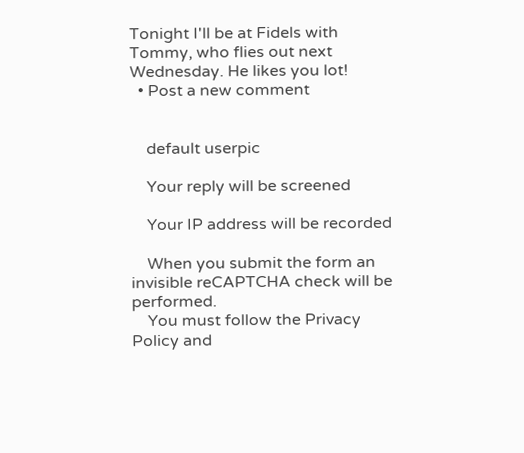Tonight I'll be at Fidels with Tommy, who flies out next Wednesday. He likes you lot!
  • Post a new comment


    default userpic

    Your reply will be screened

    Your IP address will be recorded

    When you submit the form an invisible reCAPTCHA check will be performed.
    You must follow the Privacy Policy and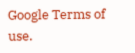Google Terms of use.